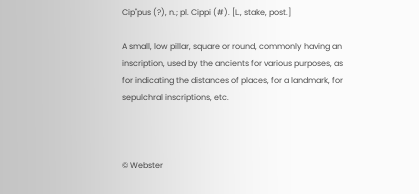Cip"pus (?), n.; pl. Cippi (#). [L., stake, post.]

A small, low pillar, square or round, commonly having an inscription, used by the ancients for various purposes, as for indicating the distances of places, for a landmark, for sepulchral inscriptions, etc.



© Webster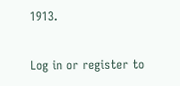1913.

Log in or register to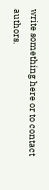write something here or to contact authors.